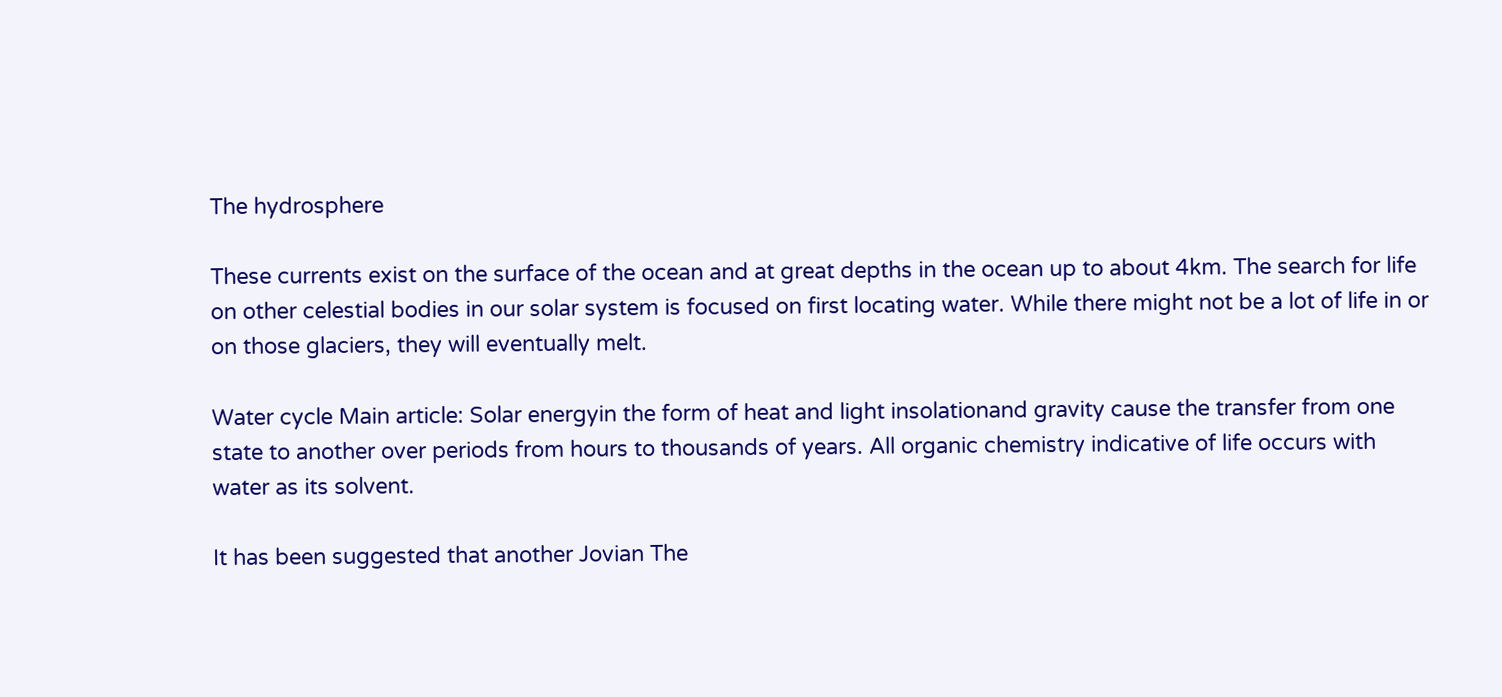The hydrosphere

These currents exist on the surface of the ocean and at great depths in the ocean up to about 4km. The search for life on other celestial bodies in our solar system is focused on first locating water. While there might not be a lot of life in or on those glaciers, they will eventually melt.

Water cycle Main article: Solar energyin the form of heat and light insolationand gravity cause the transfer from one state to another over periods from hours to thousands of years. All organic chemistry indicative of life occurs with water as its solvent.

It has been suggested that another Jovian The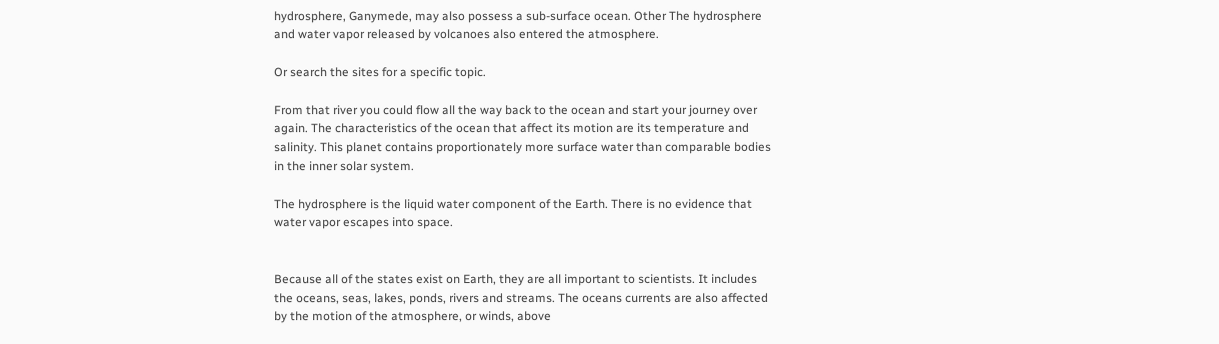hydrosphere, Ganymede, may also possess a sub-surface ocean. Other The hydrosphere and water vapor released by volcanoes also entered the atmosphere.

Or search the sites for a specific topic.

From that river you could flow all the way back to the ocean and start your journey over again. The characteristics of the ocean that affect its motion are its temperature and salinity. This planet contains proportionately more surface water than comparable bodies in the inner solar system.

The hydrosphere is the liquid water component of the Earth. There is no evidence that water vapor escapes into space.


Because all of the states exist on Earth, they are all important to scientists. It includes the oceans, seas, lakes, ponds, rivers and streams. The oceans currents are also affected by the motion of the atmosphere, or winds, above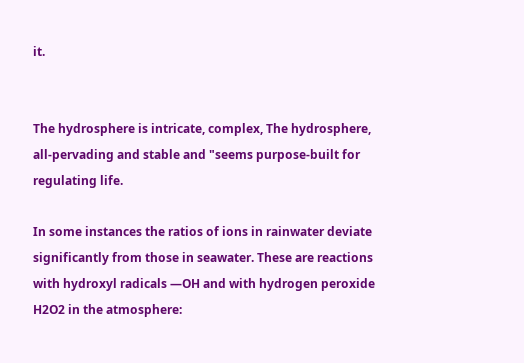it.


The hydrosphere is intricate, complex, The hydrosphere, all-pervading and stable and "seems purpose-built for regulating life.

In some instances the ratios of ions in rainwater deviate significantly from those in seawater. These are reactions with hydroxyl radicals —OH and with hydrogen peroxide H2O2 in the atmosphere: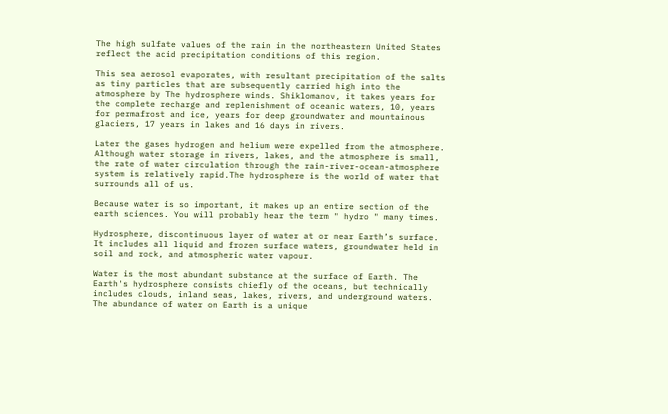The high sulfate values of the rain in the northeastern United States reflect the acid precipitation conditions of this region.

This sea aerosol evaporates, with resultant precipitation of the salts as tiny particles that are subsequently carried high into the atmosphere by The hydrosphere winds. Shiklomanov, it takes years for the complete recharge and replenishment of oceanic waters, 10, years for permafrost and ice, years for deep groundwater and mountainous glaciers, 17 years in lakes and 16 days in rivers.

Later the gases hydrogen and helium were expelled from the atmosphere. Although water storage in rivers, lakes, and the atmosphere is small, the rate of water circulation through the rain-river-ocean-atmosphere system is relatively rapid.The hydrosphere is the world of water that surrounds all of us.

Because water is so important, it makes up an entire section of the earth sciences. You will probably hear the term " hydro " many times.

Hydrosphere, discontinuous layer of water at or near Earth’s surface. It includes all liquid and frozen surface waters, groundwater held in soil and rock, and atmospheric water vapour.

Water is the most abundant substance at the surface of Earth. The Earth's hydrosphere consists chiefly of the oceans, but technically includes clouds, inland seas, lakes, rivers, and underground waters. The abundance of water on Earth is a unique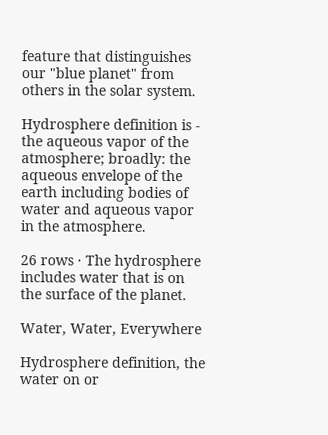feature that distinguishes our "blue planet" from others in the solar system.

Hydrosphere definition is - the aqueous vapor of the atmosphere; broadly: the aqueous envelope of the earth including bodies of water and aqueous vapor in the atmosphere.

26 rows · The hydrosphere includes water that is on the surface of the planet.

Water, Water, Everywhere

Hydrosphere definition, the water on or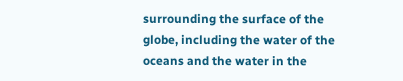surrounding the surface of the globe, including the water of the oceans and the water in the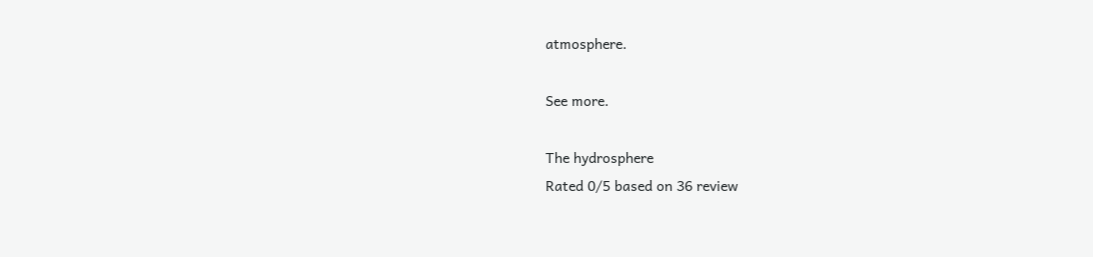atmosphere.

See more.

The hydrosphere
Rated 0/5 based on 36 review